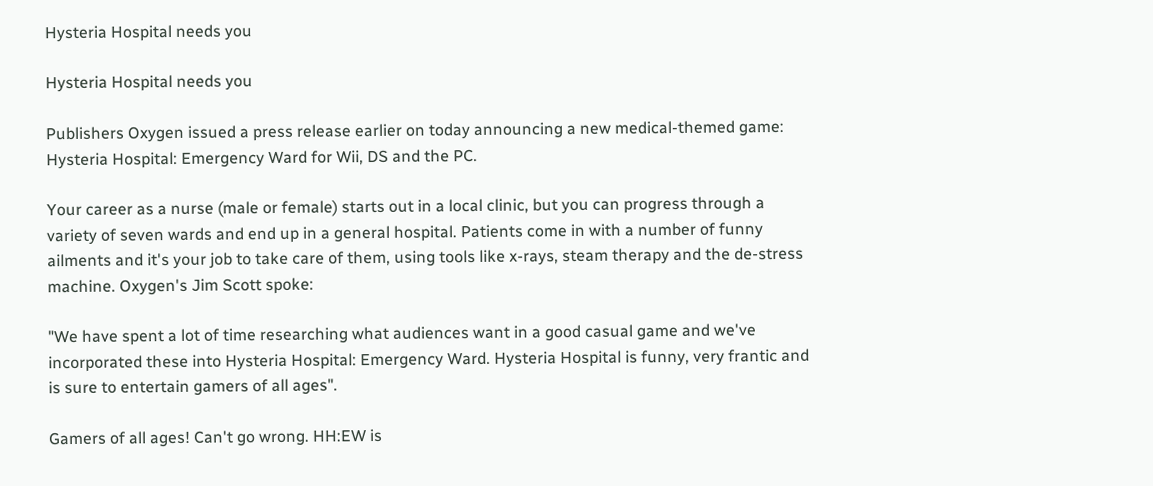Hysteria Hospital needs you

Hysteria Hospital needs you

Publishers Oxygen issued a press release earlier on today announcing a new medical-themed game: Hysteria Hospital: Emergency Ward for Wii, DS and the PC.

Your career as a nurse (male or female) starts out in a local clinic, but you can progress through a variety of seven wards and end up in a general hospital. Patients come in with a number of funny ailments and it's your job to take care of them, using tools like x-rays, steam therapy and the de-stress machine. Oxygen's Jim Scott spoke:

"We have spent a lot of time researching what audiences want in a good casual game and we've incorporated these into Hysteria Hospital: Emergency Ward. Hysteria Hospital is funny, very frantic and is sure to entertain gamers of all ages".

Gamers of all ages! Can't go wrong. HH:EW is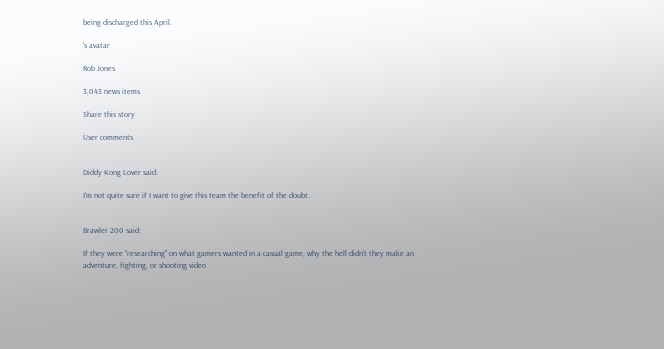being discharged this April.

's avatar

Rob Jones

3,043 news items

Share this story

User comments


Diddy Kong Lover said:

I'm not quite sure if I want to give this team the benefit of the doubt.


Brawler 200 said:

If they were "researching" on what gamers wanted in a casual game, why the hell didn't they make an adventure, fighting, or shooting video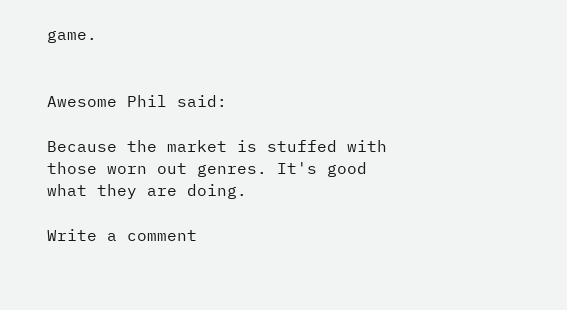game.


Awesome Phil said:

Because the market is stuffed with those worn out genres. It's good what they are doing.

Write a comment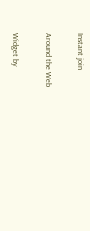Instant join

Around the Web

Widget by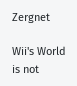Zergnet

Wii's World is not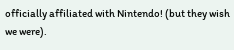officially affiliated with Nintendo! (but they wish we were).